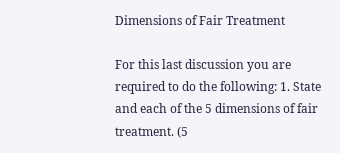Dimensions of Fair Treatment

For this last discussion you are required to do the following: 1. State and each of the 5 dimensions of fair treatment. (5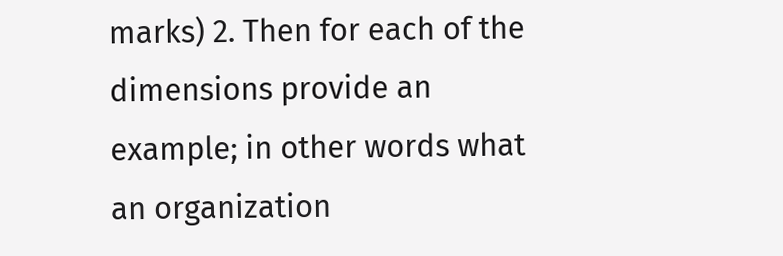marks) 2. Then for each of the dimensions provide an example; in other words what an organization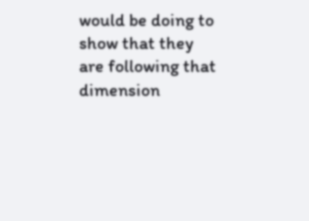would be doing to show that they are following that dimension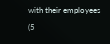with their employees (5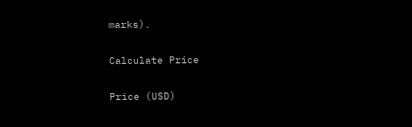marks).

Calculate Price

Price (USD)